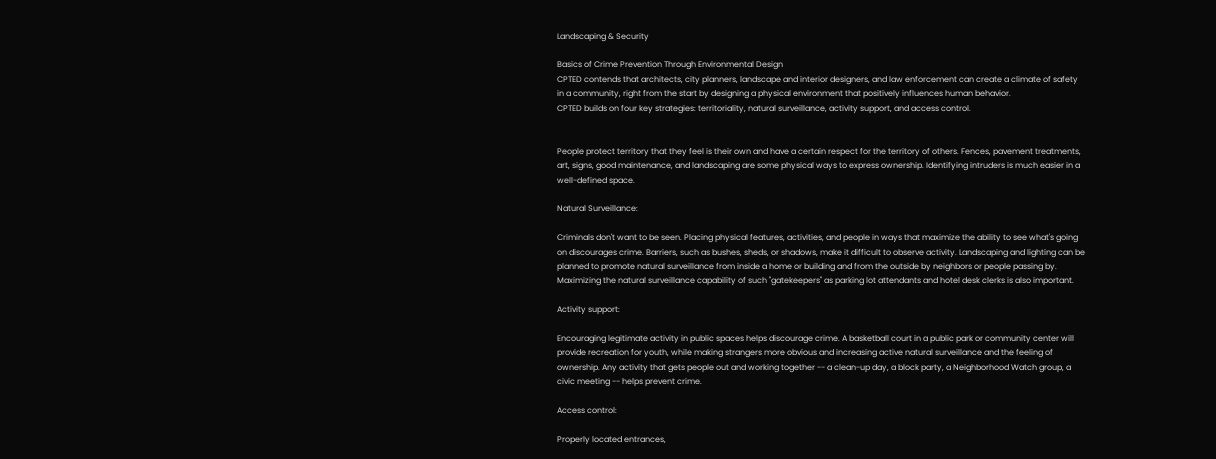Landscaping & Security

Basics of Crime Prevention Through Environmental Design
CPTED contends that architects, city planners, landscape and interior designers, and law enforcement can create a climate of safety in a community, right from the start by designing a physical environment that positively influences human behavior.
CPTED builds on four key strategies: territoriality, natural surveillance, activity support, and access control.


People protect territory that they feel is their own and have a certain respect for the territory of others. Fences, pavement treatments, art, signs, good maintenance, and landscaping are some physical ways to express ownership. Identifying intruders is much easier in a well-defined space.

Natural Surveillance:

Criminals don't want to be seen. Placing physical features, activities, and people in ways that maximize the ability to see what's going on discourages crime. Barriers, such as bushes, sheds, or shadows, make it difficult to observe activity. Landscaping and lighting can be planned to promote natural surveillance from inside a home or building and from the outside by neighbors or people passing by. Maximizing the natural surveillance capability of such "gatekeepers" as parking lot attendants and hotel desk clerks is also important.

Activity support:

Encouraging legitimate activity in public spaces helps discourage crime. A basketball court in a public park or community center will provide recreation for youth, while making strangers more obvious and increasing active natural surveillance and the feeling of ownership. Any activity that gets people out and working together -- a clean-up day, a block party, a Neighborhood Watch group, a civic meeting -- helps prevent crime.

Access control:

Properly located entrances,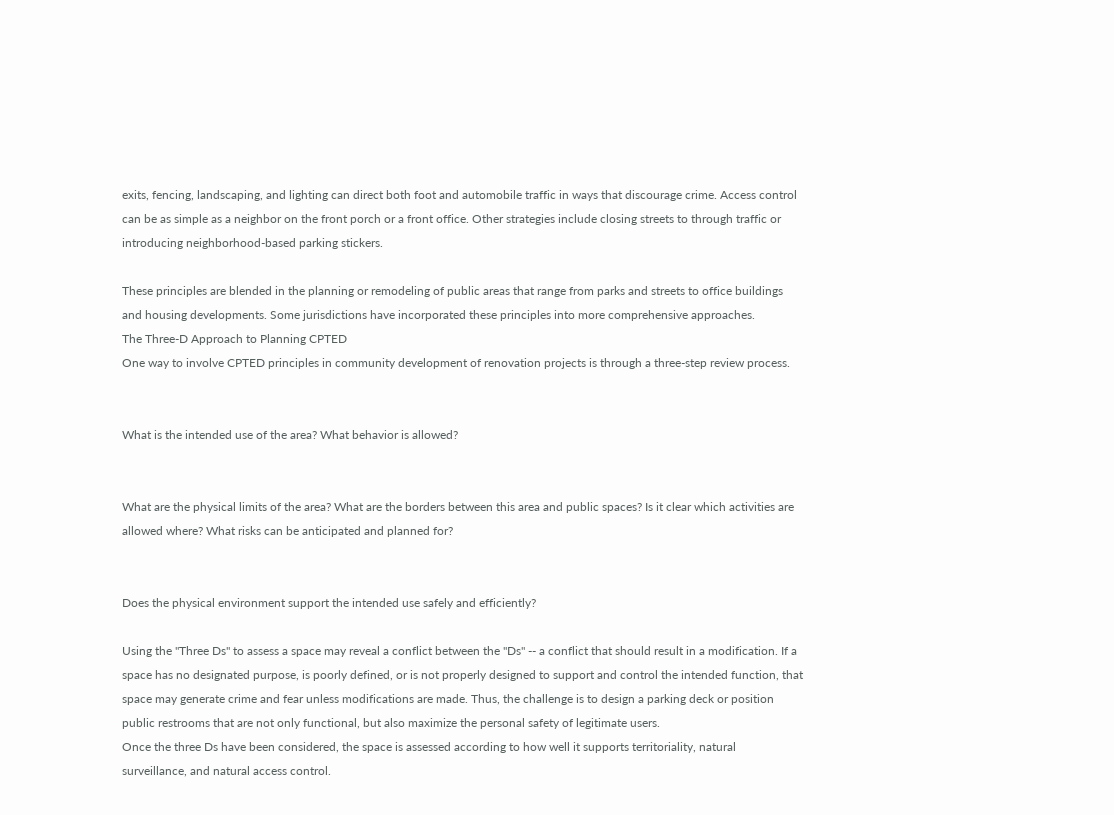exits, fencing, landscaping, and lighting can direct both foot and automobile traffic in ways that discourage crime. Access control can be as simple as a neighbor on the front porch or a front office. Other strategies include closing streets to through traffic or introducing neighborhood-based parking stickers.

These principles are blended in the planning or remodeling of public areas that range from parks and streets to office buildings and housing developments. Some jurisdictions have incorporated these principles into more comprehensive approaches.
The Three-D Approach to Planning CPTED
One way to involve CPTED principles in community development of renovation projects is through a three-step review process.


What is the intended use of the area? What behavior is allowed?


What are the physical limits of the area? What are the borders between this area and public spaces? Is it clear which activities are allowed where? What risks can be anticipated and planned for?


Does the physical environment support the intended use safely and efficiently?

Using the "Three Ds" to assess a space may reveal a conflict between the "Ds" -- a conflict that should result in a modification. If a space has no designated purpose, is poorly defined, or is not properly designed to support and control the intended function, that space may generate crime and fear unless modifications are made. Thus, the challenge is to design a parking deck or position public restrooms that are not only functional, but also maximize the personal safety of legitimate users.
Once the three Ds have been considered, the space is assessed according to how well it supports territoriality, natural surveillance, and natural access control.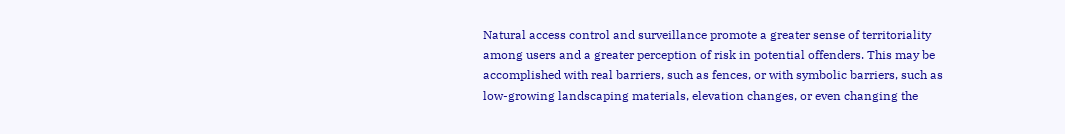Natural access control and surveillance promote a greater sense of territoriality among users and a greater perception of risk in potential offenders. This may be accomplished with real barriers, such as fences, or with symbolic barriers, such as low-growing landscaping materials, elevation changes, or even changing the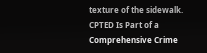texture of the sidewalk.
CPTED Is Part of a Comprehensive Crime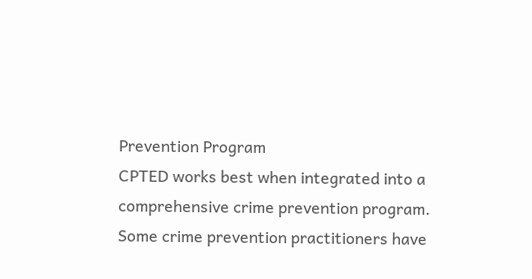Prevention Program
CPTED works best when integrated into a comprehensive crime prevention program. Some crime prevention practitioners have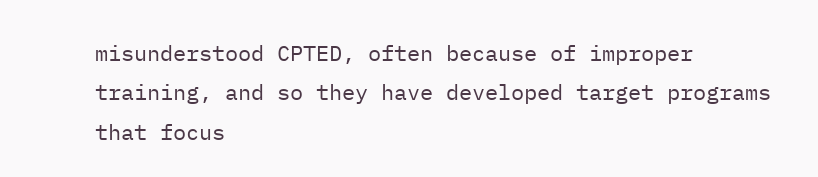misunderstood CPTED, often because of improper training, and so they have developed target programs that focus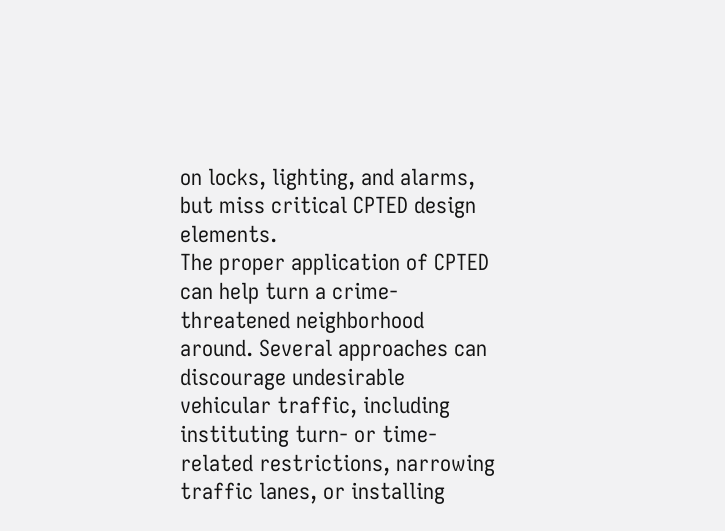on locks, lighting, and alarms, but miss critical CPTED design elements.
The proper application of CPTED can help turn a crime-threatened neighborhood around. Several approaches can discourage undesirable vehicular traffic, including instituting turn- or time-related restrictions, narrowing traffic lanes, or installing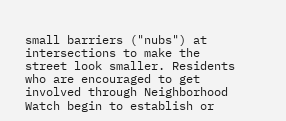small barriers ("nubs") at intersections to make the street look smaller. Residents who are encouraged to get involved through Neighborhood Watch begin to establish or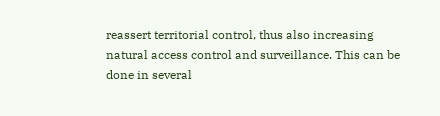reassert territorial control, thus also increasing natural access control and surveillance. This can be done in several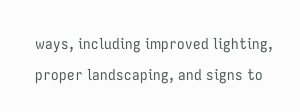ways, including improved lighting, proper landscaping, and signs to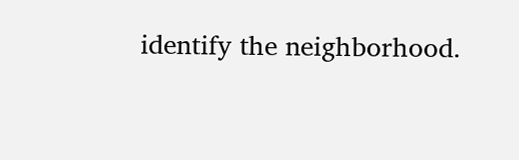identify the neighborhood.